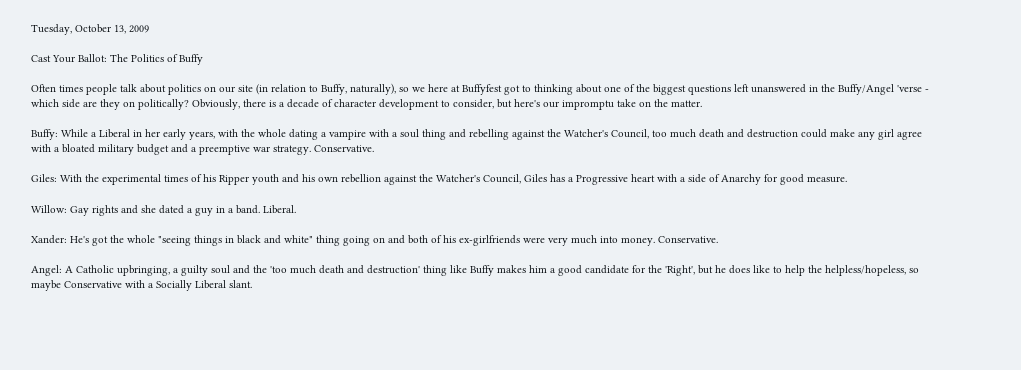Tuesday, October 13, 2009

Cast Your Ballot: The Politics of Buffy

Often times people talk about politics on our site (in relation to Buffy, naturally), so we here at Buffyfest got to thinking about one of the biggest questions left unanswered in the Buffy/Angel 'verse - which side are they on politically? Obviously, there is a decade of character development to consider, but here's our impromptu take on the matter.

Buffy: While a Liberal in her early years, with the whole dating a vampire with a soul thing and rebelling against the Watcher's Council, too much death and destruction could make any girl agree with a bloated military budget and a preemptive war strategy. Conservative.

Giles: With the experimental times of his Ripper youth and his own rebellion against the Watcher's Council, Giles has a Progressive heart with a side of Anarchy for good measure.

Willow: Gay rights and she dated a guy in a band. Liberal.

Xander: He's got the whole "seeing things in black and white" thing going on and both of his ex-girlfriends were very much into money. Conservative.

Angel: A Catholic upbringing, a guilty soul and the 'too much death and destruction' thing like Buffy makes him a good candidate for the 'Right', but he does like to help the helpless/hopeless, so maybe Conservative with a Socially Liberal slant.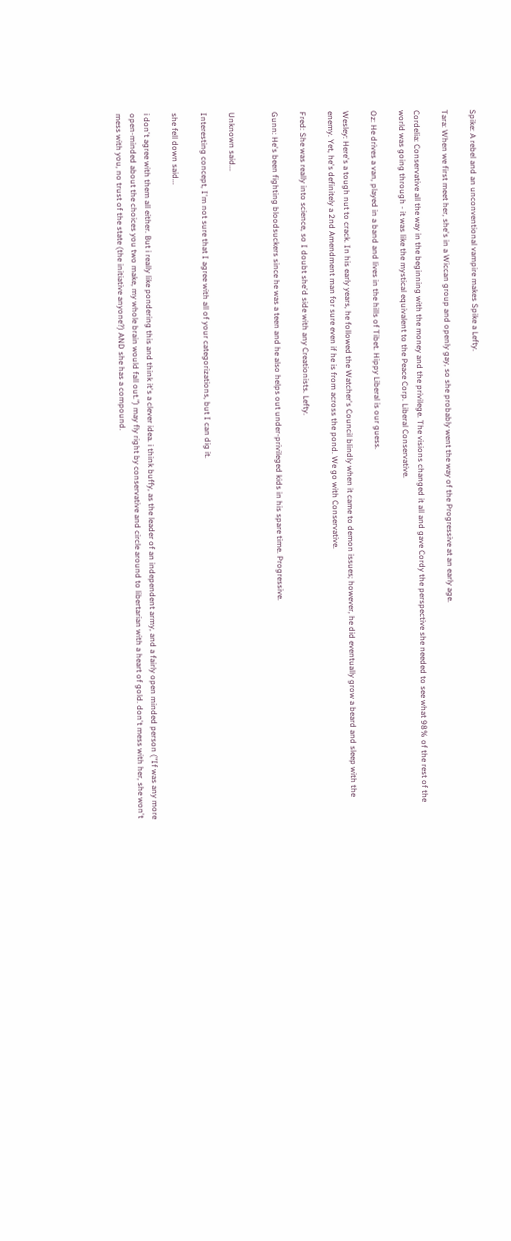Spike: A rebel and an unconventional vampire makes Spike a Lefty.

Tara: When we first meet her, she's in a Wiccan group and openly gay, so she probably went the way of the Progressive at an early age.

Cordelia: Conservative all the way in the beginning with the money and the privilege. The visions changed it all and gave Cordy the perspective she needed to see what 98% of the rest of the world was going through - it was like the mystical equivalent to the Peace Corp. Liberal Conservative.

Oz: He drives a van, played in a band and lives in the hills of Tibet. Hippy Liberal is our guess.

Wesley: Here's a tough nut to crack. In his early years, he followed the Watcher's Council blindly when it came to demon issues; however, he did eventually grow a beard and sleep with the enemy. Yet, he's definitely a 2nd Amendment man for sure even if he is from across the pond. We go with Conservative.

Fred: She was really into science, so I doubt she'd side with any Creationists. Lefty.

Gunn: He's been fighting bloodsuckers since he was a teen and he also helps out under-privileged kids in his spare time. Progressive.


Unknown said...

Interesting concept, I'm not sure that I agree with all of your categorizations, but I can dig it.

she fell down said...

i don't agree with them all either. But i really like pondering this and think it's a clever idea. i think buffy, as the leader of an independent army, and a fairly open minded person ("If was any more open-minded about the choices you two make, my whole brain would fall out.") may fly right by conservative and circle around to libertarian with a heart of gold. don't mess with her, she won't mess with you, no trust of the state (the initiative anyone?) AND she has a compound.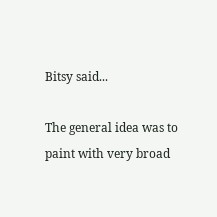Bitsy said...

The general idea was to paint with very broad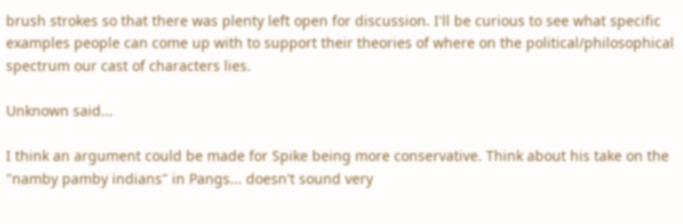brush strokes so that there was plenty left open for discussion. I'll be curious to see what specific examples people can come up with to support their theories of where on the political/philosophical spectrum our cast of characters lies.

Unknown said...

I think an argument could be made for Spike being more conservative. Think about his take on the "namby pamby indians" in Pangs... doesn't sound very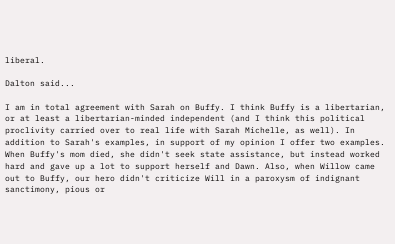liberal.

Dalton said...

I am in total agreement with Sarah on Buffy. I think Buffy is a libertarian, or at least a libertarian-minded independent (and I think this political proclivity carried over to real life with Sarah Michelle, as well). In addition to Sarah's examples, in support of my opinion I offer two examples. When Buffy's mom died, she didn't seek state assistance, but instead worked hard and gave up a lot to support herself and Dawn. Also, when Willow came out to Buffy, our hero didn't criticize Will in a paroxysm of indignant sanctimony, pious or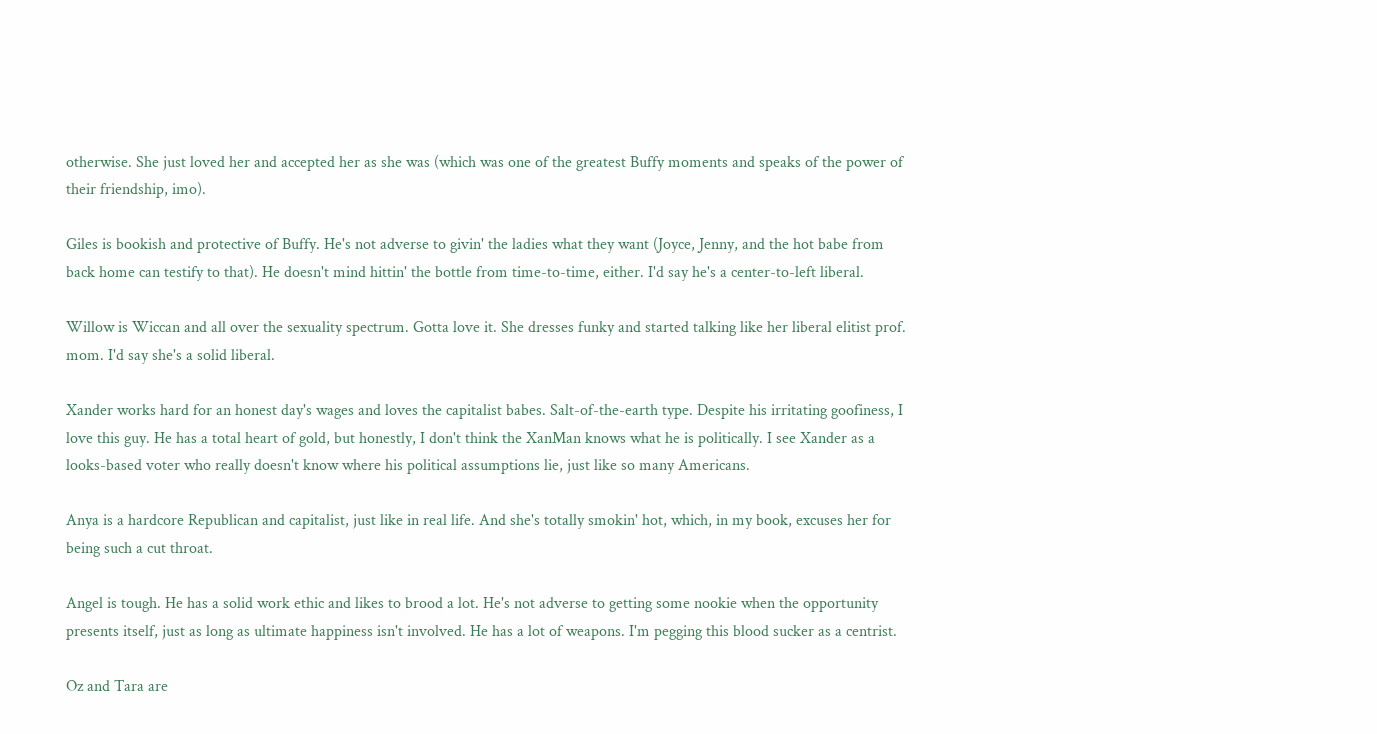otherwise. She just loved her and accepted her as she was (which was one of the greatest Buffy moments and speaks of the power of their friendship, imo).

Giles is bookish and protective of Buffy. He's not adverse to givin' the ladies what they want (Joyce, Jenny, and the hot babe from back home can testify to that). He doesn't mind hittin' the bottle from time-to-time, either. I'd say he's a center-to-left liberal.

Willow is Wiccan and all over the sexuality spectrum. Gotta love it. She dresses funky and started talking like her liberal elitist prof. mom. I'd say she's a solid liberal.

Xander works hard for an honest day's wages and loves the capitalist babes. Salt-of-the-earth type. Despite his irritating goofiness, I love this guy. He has a total heart of gold, but honestly, I don't think the XanMan knows what he is politically. I see Xander as a looks-based voter who really doesn't know where his political assumptions lie, just like so many Americans.

Anya is a hardcore Republican and capitalist, just like in real life. And she's totally smokin' hot, which, in my book, excuses her for being such a cut throat.

Angel is tough. He has a solid work ethic and likes to brood a lot. He's not adverse to getting some nookie when the opportunity presents itself, just as long as ultimate happiness isn't involved. He has a lot of weapons. I'm pegging this blood sucker as a centrist.

Oz and Tara are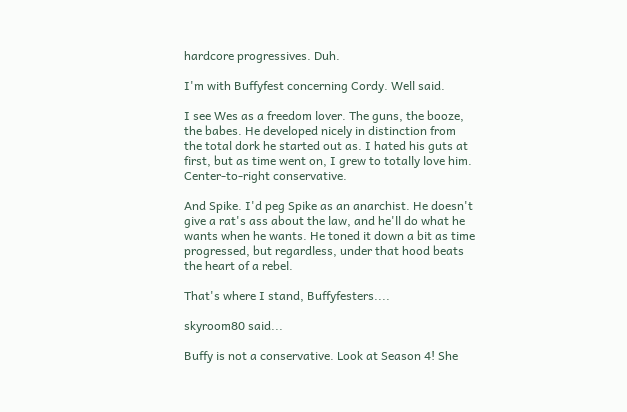hardcore progressives. Duh.

I'm with Buffyfest concerning Cordy. Well said.

I see Wes as a freedom lover. The guns, the booze, the babes. He developed nicely in distinction from the total dork he started out as. I hated his guts at first, but as time went on, I grew to totally love him. Center-to-right conservative.

And Spike. I'd peg Spike as an anarchist. He doesn't give a rat's ass about the law, and he'll do what he wants when he wants. He toned it down a bit as time progressed, but regardless, under that hood beats the heart of a rebel.

That's where I stand, Buffyfesters....

skyroom80 said...

Buffy is not a conservative. Look at Season 4! She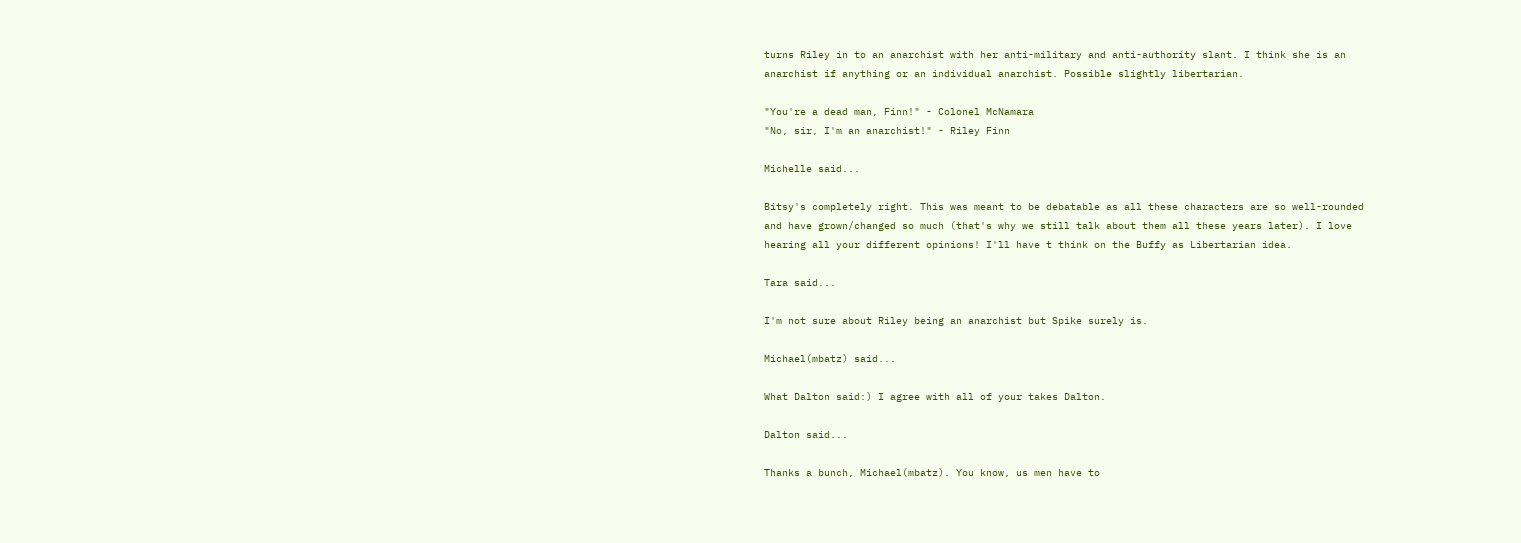turns Riley in to an anarchist with her anti-military and anti-authority slant. I think she is an anarchist if anything or an individual anarchist. Possible slightly libertarian.

"You're a dead man, Finn!" - Colonel McNamara
"No, sir, I'm an anarchist!" - Riley Finn

Michelle said...

Bitsy's completely right. This was meant to be debatable as all these characters are so well-rounded and have grown/changed so much (that's why we still talk about them all these years later). I love hearing all your different opinions! I'll have t think on the Buffy as Libertarian idea.

Tara said...

I'm not sure about Riley being an anarchist but Spike surely is.

Michael(mbatz) said...

What Dalton said:) I agree with all of your takes Dalton.

Dalton said...

Thanks a bunch, Michael(mbatz). You know, us men have to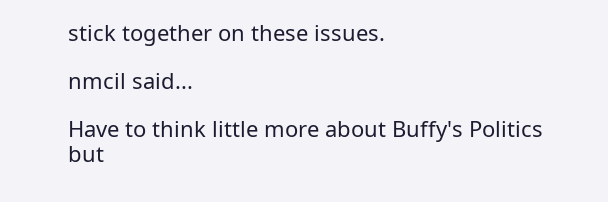stick together on these issues.

nmcil said...

Have to think little more about Buffy's Politics but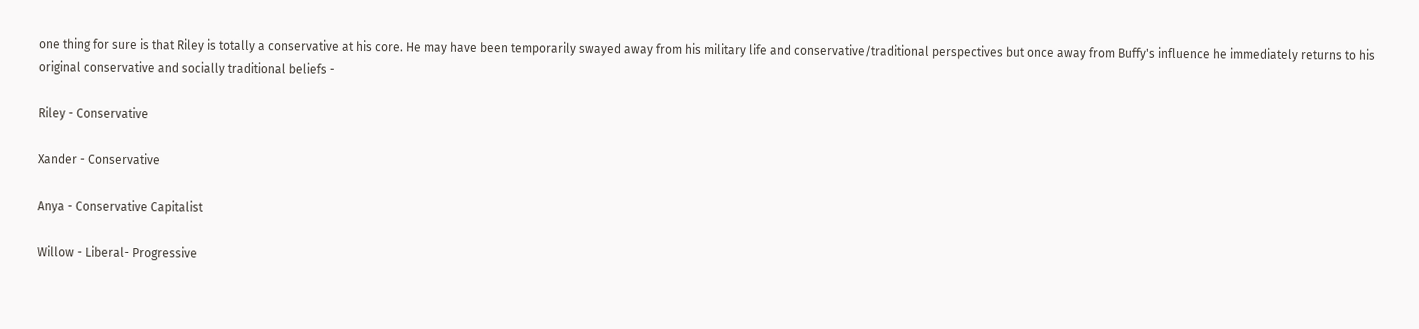one thing for sure is that Riley is totally a conservative at his core. He may have been temporarily swayed away from his military life and conservative/traditional perspectives but once away from Buffy's influence he immediately returns to his original conservative and socially traditional beliefs -

Riley - Conservative

Xander - Conservative

Anya - Conservative Capitalist

Willow - Liberal- Progressive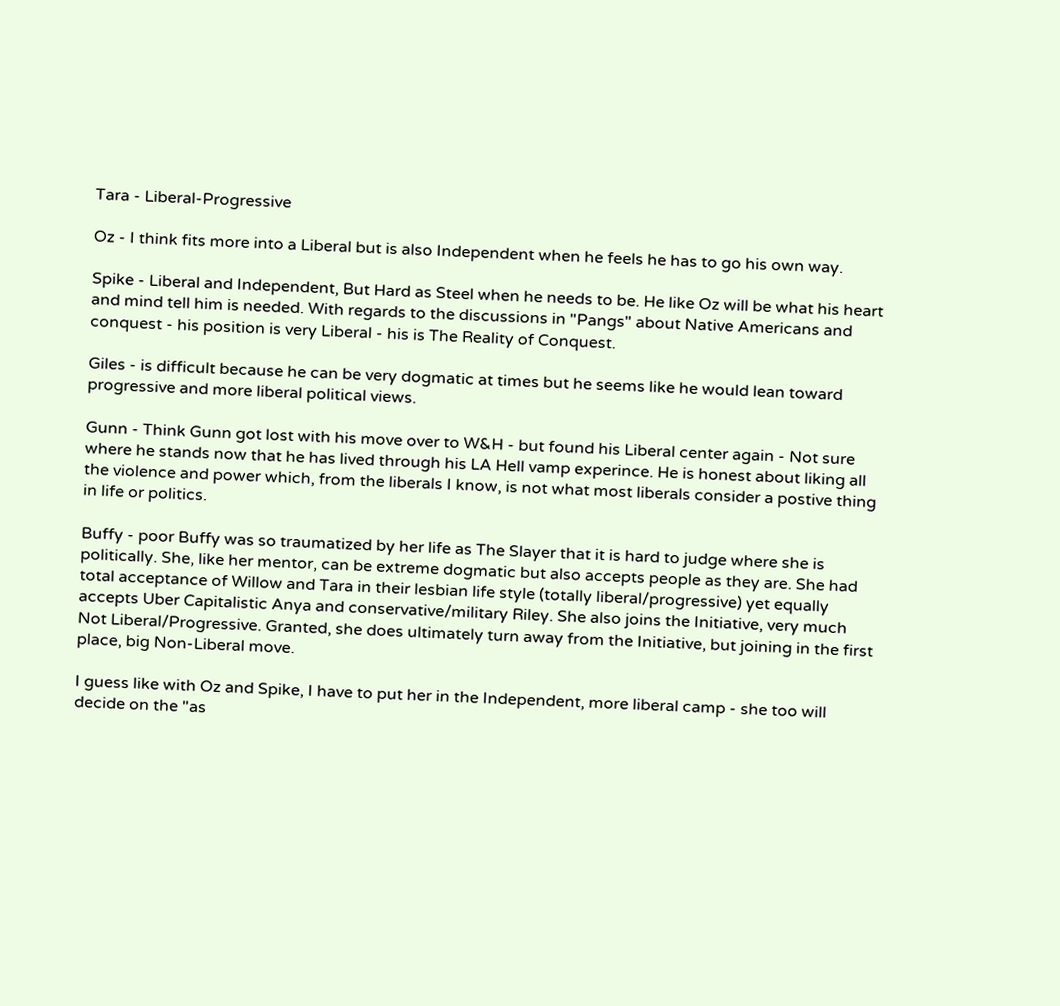Tara - Liberal-Progressive

Oz - I think fits more into a Liberal but is also Independent when he feels he has to go his own way.

Spike - Liberal and Independent, But Hard as Steel when he needs to be. He like Oz will be what his heart and mind tell him is needed. With regards to the discussions in "Pangs" about Native Americans and conquest - his position is very Liberal - his is The Reality of Conquest.

Giles - is difficult because he can be very dogmatic at times but he seems like he would lean toward progressive and more liberal political views.

Gunn - Think Gunn got lost with his move over to W&H - but found his Liberal center again - Not sure where he stands now that he has lived through his LA Hell vamp experince. He is honest about liking all the violence and power which, from the liberals I know, is not what most liberals consider a postive thing in life or politics.

Buffy - poor Buffy was so traumatized by her life as The Slayer that it is hard to judge where she is politically. She, like her mentor, can be extreme dogmatic but also accepts people as they are. She had total acceptance of Willow and Tara in their lesbian life style (totally liberal/progressive) yet equally accepts Uber Capitalistic Anya and conservative/military Riley. She also joins the Initiative, very much Not Liberal/Progressive. Granted, she does ultimately turn away from the Initiative, but joining in the first place, big Non-Liberal move.

I guess like with Oz and Spike, I have to put her in the Independent, more liberal camp - she too will decide on the "as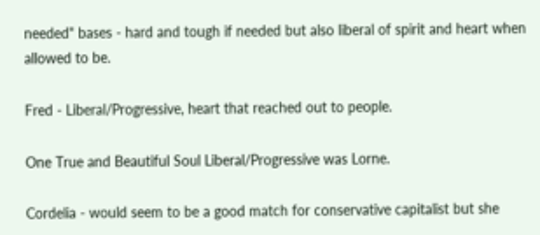needed" bases - hard and tough if needed but also liberal of spirit and heart when allowed to be.

Fred - Liberal/Progressive, heart that reached out to people.

One True and Beautiful Soul Liberal/Progressive was Lorne.

Cordelia - would seem to be a good match for conservative capitalist but she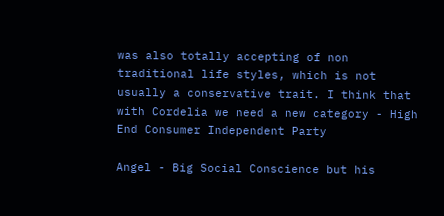was also totally accepting of non traditional life styles, which is not usually a conservative trait. I think that with Cordelia we need a new category - High End Consumer Independent Party

Angel - Big Social Conscience but his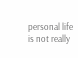personal life is not really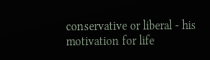conservative or liberal - his motivation for life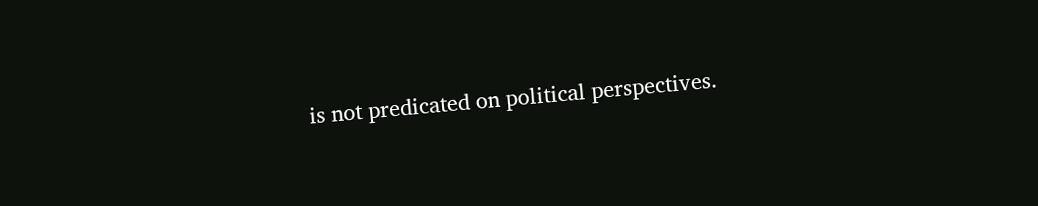is not predicated on political perspectives.